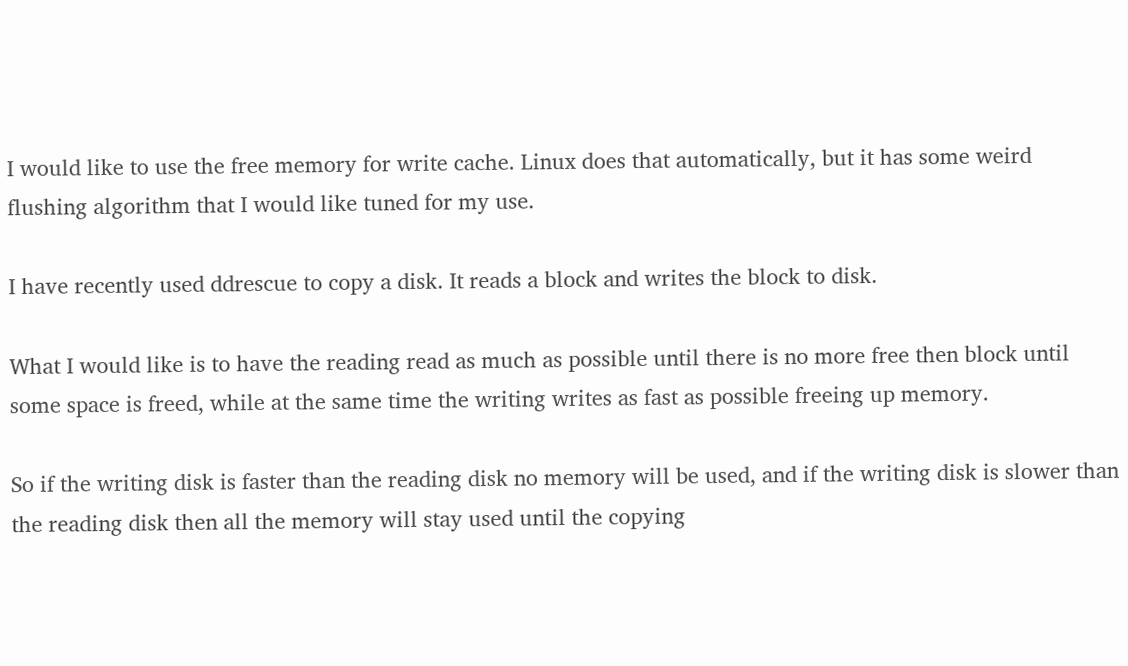I would like to use the free memory for write cache. Linux does that automatically, but it has some weird flushing algorithm that I would like tuned for my use.

I have recently used ddrescue to copy a disk. It reads a block and writes the block to disk.

What I would like is to have the reading read as much as possible until there is no more free then block until some space is freed, while at the same time the writing writes as fast as possible freeing up memory.

So if the writing disk is faster than the reading disk no memory will be used, and if the writing disk is slower than the reading disk then all the memory will stay used until the copying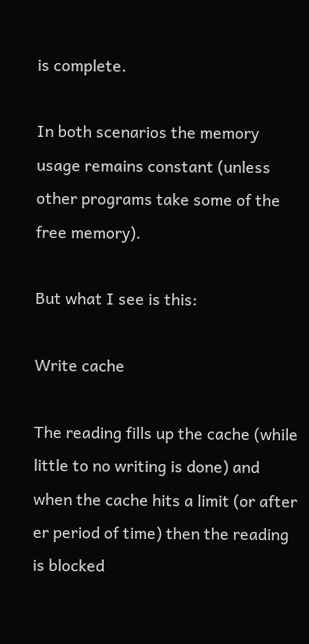is complete.

In both scenarios the memory usage remains constant (unless other programs take some of the free memory).

But what I see is this:

Write cache

The reading fills up the cache (while little to no writing is done) and when the cache hits a limit (or after er period of time) then the reading is blocked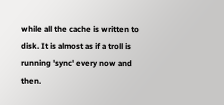while all the cache is written to disk. It is almost as if a troll is running 'sync' every now and then.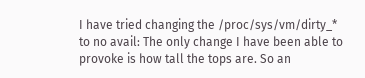I have tried changing the /proc/sys/vm/dirty_* to no avail: The only change I have been able to provoke is how tall the tops are. So an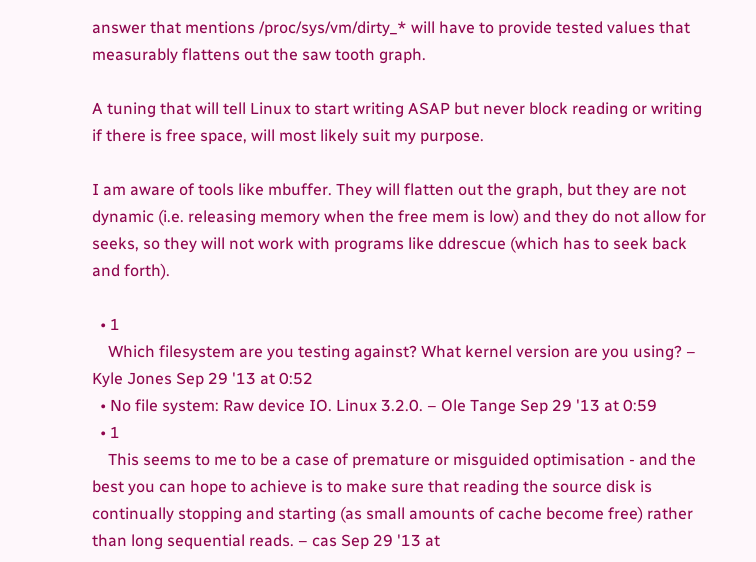answer that mentions /proc/sys/vm/dirty_* will have to provide tested values that measurably flattens out the saw tooth graph.

A tuning that will tell Linux to start writing ASAP but never block reading or writing if there is free space, will most likely suit my purpose.

I am aware of tools like mbuffer. They will flatten out the graph, but they are not dynamic (i.e. releasing memory when the free mem is low) and they do not allow for seeks, so they will not work with programs like ddrescue (which has to seek back and forth).

  • 1
    Which filesystem are you testing against? What kernel version are you using? – Kyle Jones Sep 29 '13 at 0:52
  • No file system: Raw device IO. Linux 3.2.0. – Ole Tange Sep 29 '13 at 0:59
  • 1
    This seems to me to be a case of premature or misguided optimisation - and the best you can hope to achieve is to make sure that reading the source disk is continually stopping and starting (as small amounts of cache become free) rather than long sequential reads. – cas Sep 29 '13 at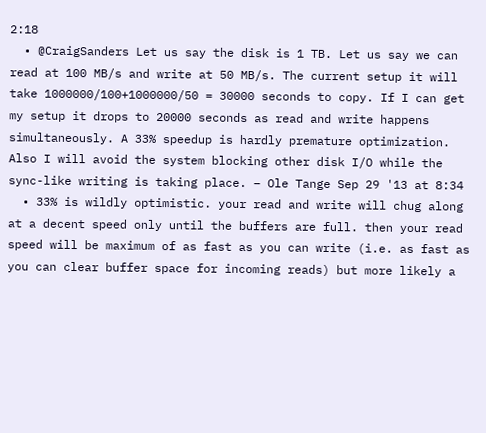2:18
  • @CraigSanders Let us say the disk is 1 TB. Let us say we can read at 100 MB/s and write at 50 MB/s. The current setup it will take 1000000/100+1000000/50 = 30000 seconds to copy. If I can get my setup it drops to 20000 seconds as read and write happens simultaneously. A 33% speedup is hardly premature optimization. Also I will avoid the system blocking other disk I/O while the sync-like writing is taking place. – Ole Tange Sep 29 '13 at 8:34
  • 33% is wildly optimistic. your read and write will chug along at a decent speed only until the buffers are full. then your read speed will be maximum of as fast as you can write (i.e. as fast as you can clear buffer space for incoming reads) but more likely a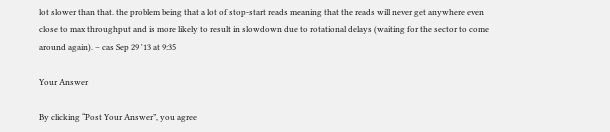lot slower than that. the problem being that a lot of stop-start reads meaning that the reads will never get anywhere even close to max throughput and is more likely to result in slowdown due to rotational delays (waiting for the sector to come around again). – cas Sep 29 '13 at 9:35

Your Answer

By clicking “Post Your Answer”, you agree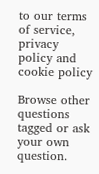to our terms of service, privacy policy and cookie policy

Browse other questions tagged or ask your own question.